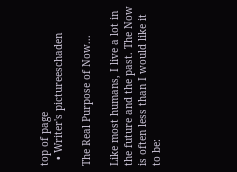top of page
  • Writer's pictureeschaden

The Real Purpose of Now...

Like most humans, I live a lot in the future and the past. The Now is often less than I would like it to be: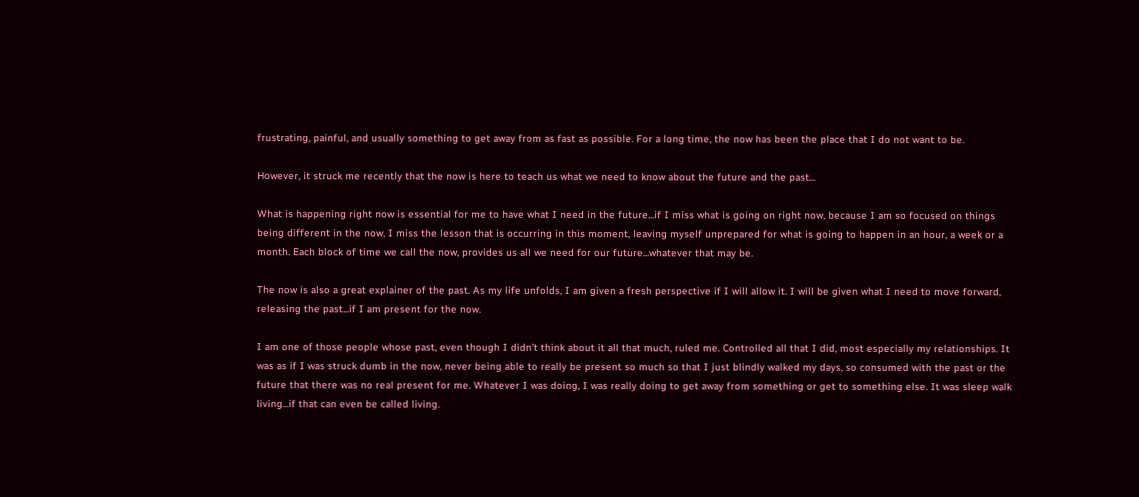frustrating, painful, and usually something to get away from as fast as possible. For a long time, the now has been the place that I do not want to be.

However, it struck me recently that the now is here to teach us what we need to know about the future and the past...

What is happening right now is essential for me to have what I need in the future...if I miss what is going on right now, because I am so focused on things being different in the now, I miss the lesson that is occurring in this moment, leaving myself unprepared for what is going to happen in an hour, a week or a month. Each block of time we call the now, provides us all we need for our future...whatever that may be.

The now is also a great explainer of the past. As my life unfolds, I am given a fresh perspective if I will allow it. I will be given what I need to move forward, releasing the past...if I am present for the now.

I am one of those people whose past, even though I didn’t think about it all that much, ruled me. Controlled all that I did, most especially my relationships. It was as if I was struck dumb in the now, never being able to really be present so much so that I just blindly walked my days, so consumed with the past or the future that there was no real present for me. Whatever I was doing, I was really doing to get away from something or get to something else. It was sleep walk living...if that can even be called living.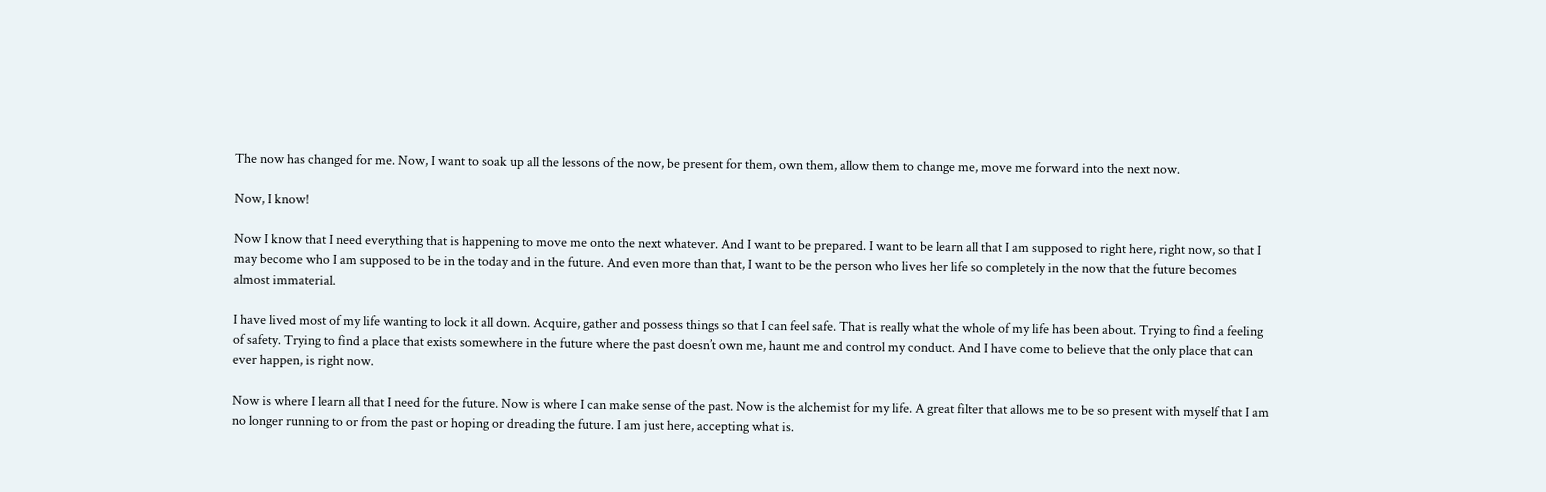The now has changed for me. Now, I want to soak up all the lessons of the now, be present for them, own them, allow them to change me, move me forward into the next now.

Now, I know!

Now I know that I need everything that is happening to move me onto the next whatever. And I want to be prepared. I want to be learn all that I am supposed to right here, right now, so that I may become who I am supposed to be in the today and in the future. And even more than that, I want to be the person who lives her life so completely in the now that the future becomes almost immaterial.

I have lived most of my life wanting to lock it all down. Acquire, gather and possess things so that I can feel safe. That is really what the whole of my life has been about. Trying to find a feeling of safety. Trying to find a place that exists somewhere in the future where the past doesn’t own me, haunt me and control my conduct. And I have come to believe that the only place that can ever happen, is right now.

Now is where I learn all that I need for the future. Now is where I can make sense of the past. Now is the alchemist for my life. A great filter that allows me to be so present with myself that I am no longer running to or from the past or hoping or dreading the future. I am just here, accepting what is.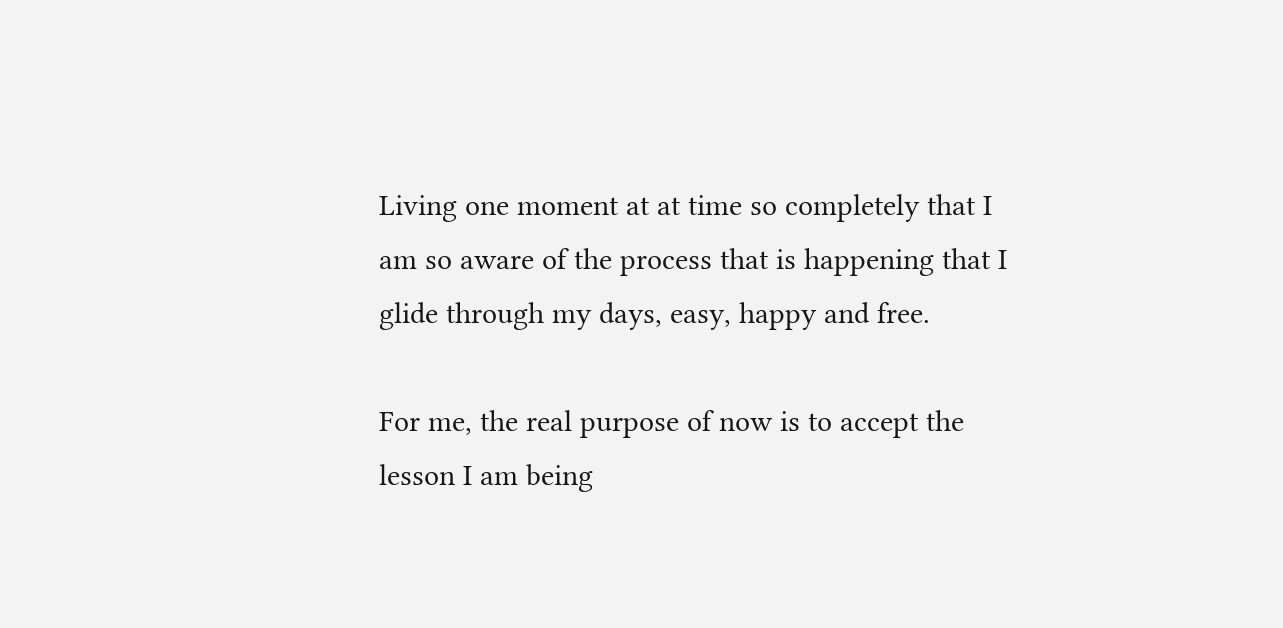Living one moment at at time so completely that I am so aware of the process that is happening that I glide through my days, easy, happy and free.

For me, the real purpose of now is to accept the lesson I am being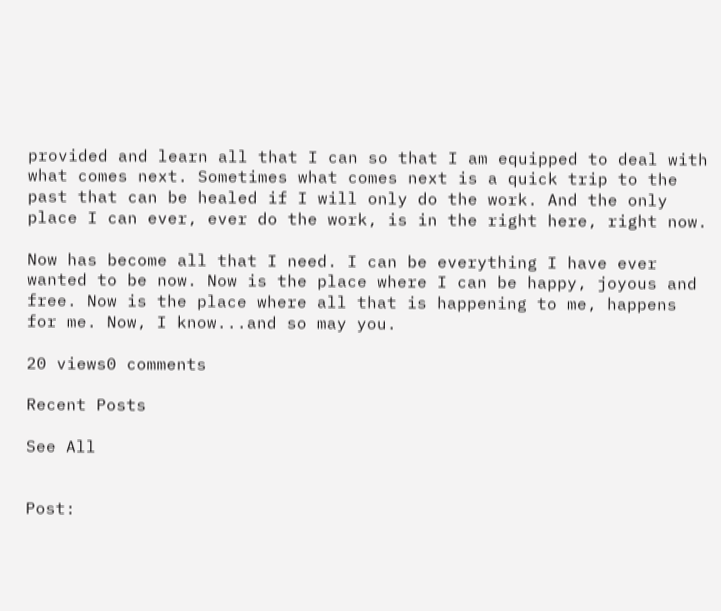provided and learn all that I can so that I am equipped to deal with what comes next. Sometimes what comes next is a quick trip to the past that can be healed if I will only do the work. And the only place I can ever, ever do the work, is in the right here, right now.

Now has become all that I need. I can be everything I have ever wanted to be now. Now is the place where I can be happy, joyous and free. Now is the place where all that is happening to me, happens for me. Now, I know...and so may you.

20 views0 comments

Recent Posts

See All


Post: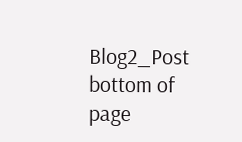Blog2_Post
bottom of page